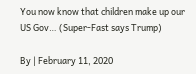You now know that children make up our US Gov… (Super-Fast says Trump)

By | February 11, 2020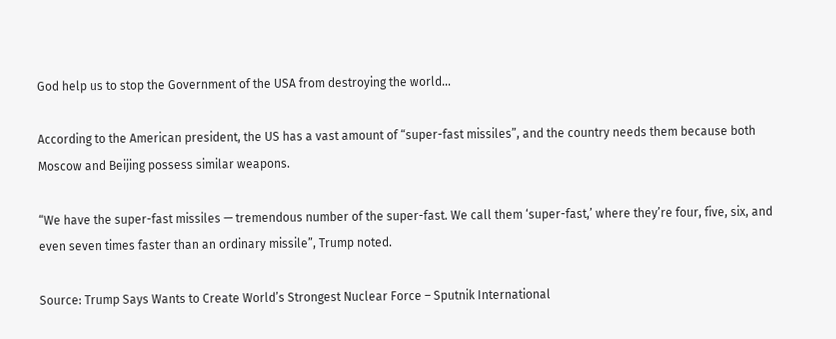God help us to stop the Government of the USA from destroying the world…

According to the American president, the US has a vast amount of “super-fast missiles”, and the country needs them because both Moscow and Beijing possess similar weapons.

“We have the super-fast missiles — tremendous number of the super-fast. We call them ‘super-fast,’ where they’re four, five, six, and even seven times faster than an ordinary missile”, Trump noted.

Source: Trump Says Wants to Create World’s Strongest Nuclear Force – Sputnik International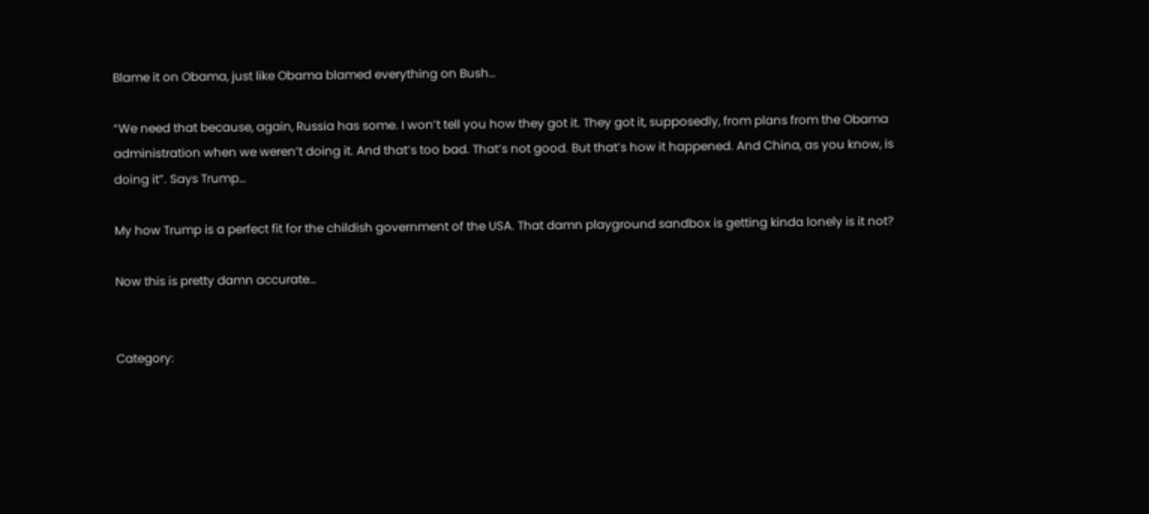Blame it on Obama, just like Obama blamed everything on Bush…

“We need that because, again, Russia has some. I won’t tell you how they got it. They got it, supposedly, from plans from the Obama administration when we weren’t doing it. And that’s too bad. That’s not good. But that’s how it happened. And China, as you know, is doing it”. Says Trump…

My how Trump is a perfect fit for the childish government of the USA. That damn playground sandbox is getting kinda lonely is it not?

Now this is pretty damn accurate…


Category: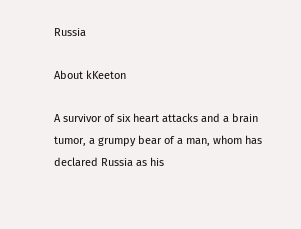Russia

About kKeeton

A survivor of six heart attacks and a brain tumor, a grumpy bear of a man, whom has declared Russia as his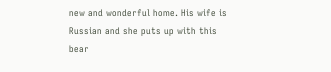new and wonderful home. His wife is Russian and she puts up with this bear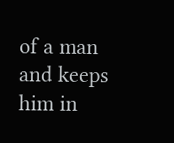of a man and keeps him in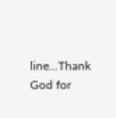line...Thank God for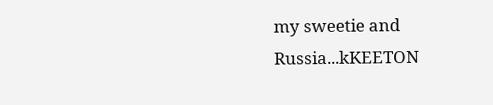my sweetie and Russia...kKEETON